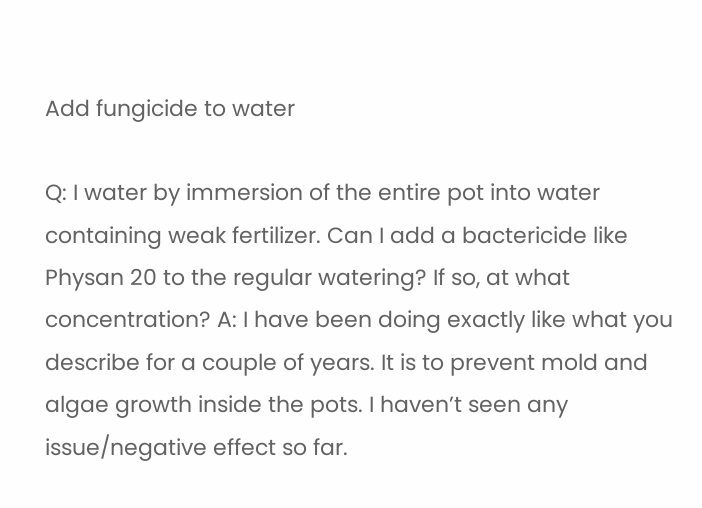Add fungicide to water

Q: I water by immersion of the entire pot into water containing weak fertilizer. Can I add a bactericide like Physan 20 to the regular watering? If so, at what concentration? A: I have been doing exactly like what you describe for a couple of years. It is to prevent mold and algae growth inside the pots. I haven’t seen any issue/negative effect so far.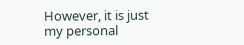However, it is just my personal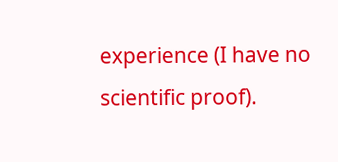experience (I have no scientific proof).